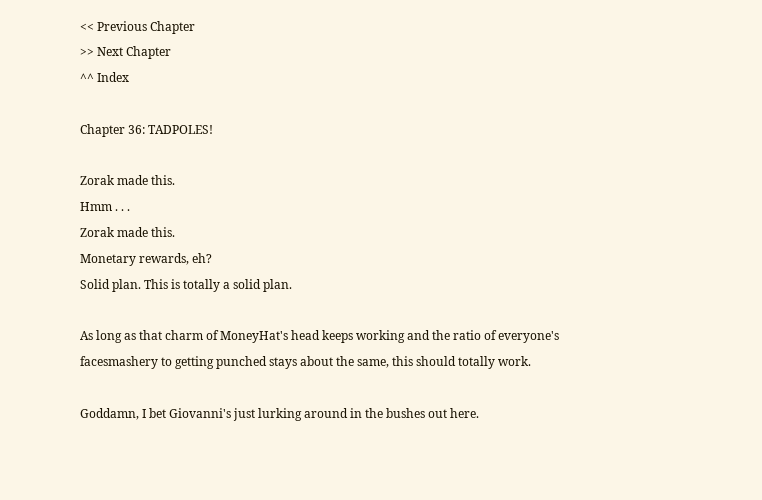<< Previous Chapter
>> Next Chapter
^^ Index

Chapter 36: TADPOLES!

Zorak made this.
Hmm . . .
Zorak made this.
Monetary rewards, eh?
Solid plan. This is totally a solid plan.

As long as that charm of MoneyHat's head keeps working and the ratio of everyone's facesmashery to getting punched stays about the same, this should totally work.

Goddamn, I bet Giovanni's just lurking around in the bushes out here.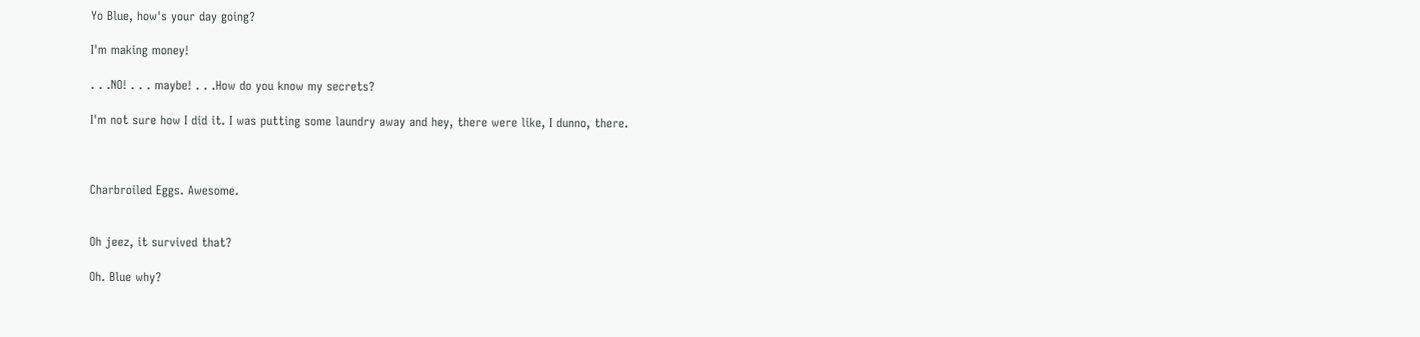Yo Blue, how's your day going?

I'm making money!

. . .NO! . . . maybe! . . .How do you know my secrets?

I'm not sure how I did it. I was putting some laundry away and hey, there were like, I dunno, there.



Charbroiled Eggs. Awesome.


Oh jeez, it survived that?

Oh. Blue why?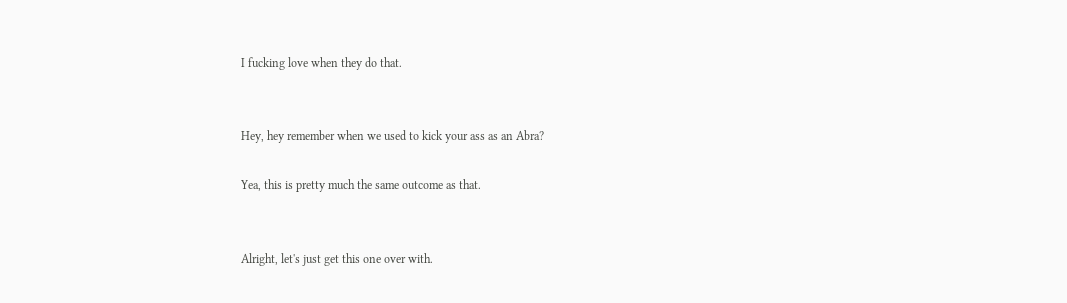I fucking love when they do that.


Hey, hey remember when we used to kick your ass as an Abra?

Yea, this is pretty much the same outcome as that.


Alright, let's just get this one over with.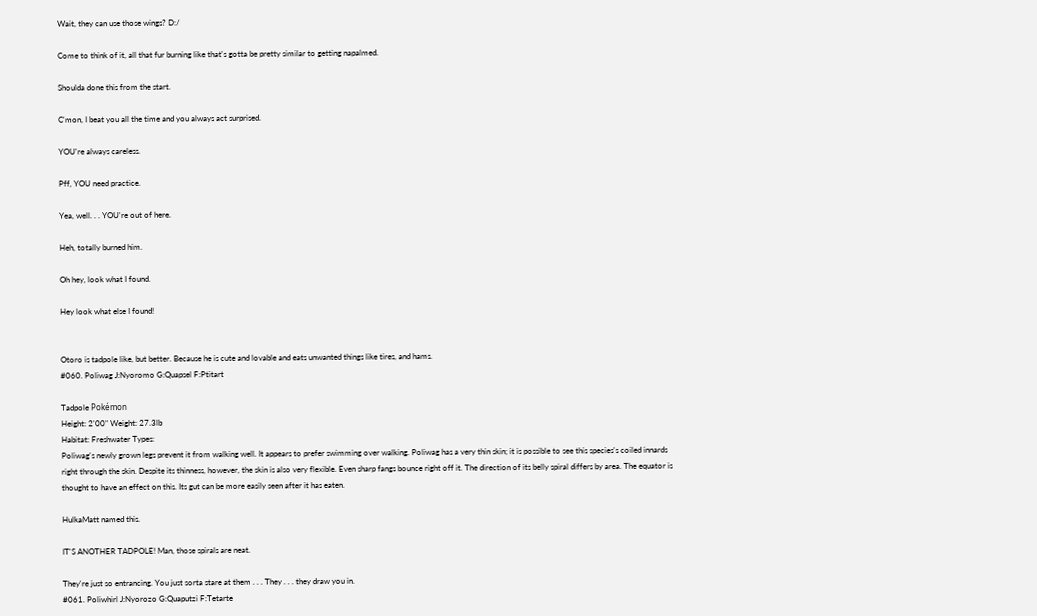Wait, they can use those wings? D:/

Come to think of it, all that fur burning like that's gotta be pretty similar to getting napalmed.

Shoulda done this from the start.

C'mon, I beat you all the time and you always act surprised.

YOU're always careless.

Pff, YOU need practice.

Yea, well. . . YOU're out of here.

Heh, totally burned him.

Oh hey, look what I found.

Hey look what else I found!


Otoro is tadpole like, but better. Because he is cute and lovable and eats unwanted things like tires, and hams.
#060. Poliwag J:Nyoromo G:Quapsel F:Ptitart

Tadpole Pokémon
Height: 2'00" Weight: 27.3lb
Habitat: Freshwater Types:
Poliwag's newly grown legs prevent it from walking well. It appears to prefer swimming over walking. Poliwag has a very thin skin; it is possible to see this species's coiled innards right through the skin. Despite its thinness, however, the skin is also very flexible. Even sharp fangs bounce right off it. The direction of its belly spiral differs by area. The equator is thought to have an effect on this. Its gut can be more easily seen after it has eaten.

HulkaMatt named this.

IT'S ANOTHER TADPOLE! Man, those spirals are neat.

They're just so entrancing. You just sorta stare at them . . . They . . . they draw you in.
#061. Poliwhirl J:Nyorozo G:Quaputzi F:Tetarte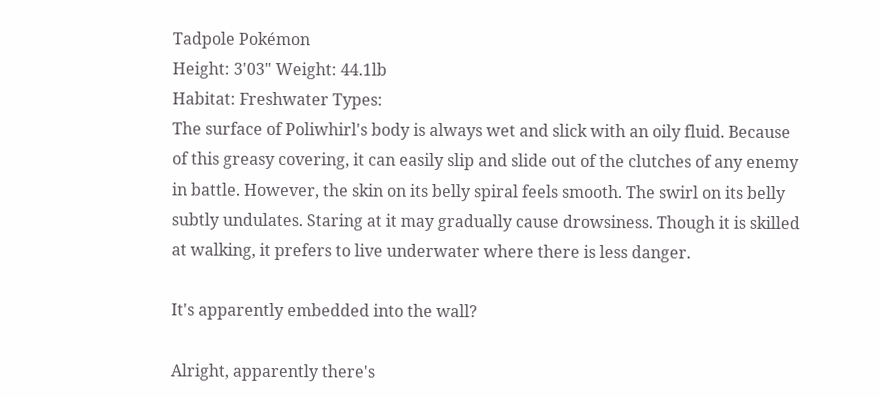Tadpole Pokémon
Height: 3'03" Weight: 44.1lb
Habitat: Freshwater Types:
The surface of Poliwhirl's body is always wet and slick with an oily fluid. Because of this greasy covering, it can easily slip and slide out of the clutches of any enemy in battle. However, the skin on its belly spiral feels smooth. The swirl on its belly subtly undulates. Staring at it may gradually cause drowsiness. Though it is skilled at walking, it prefers to live underwater where there is less danger.

It's apparently embedded into the wall?

Alright, apparently there's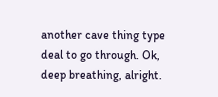another cave thing type deal to go through. Ok, deep breathing, alright.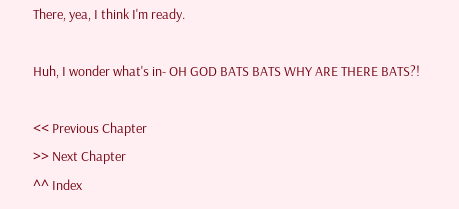There, yea, I think I'm ready.

Huh, I wonder what's in- OH GOD BATS BATS WHY ARE THERE BATS?!

<< Previous Chapter
>> Next Chapter
^^ Index